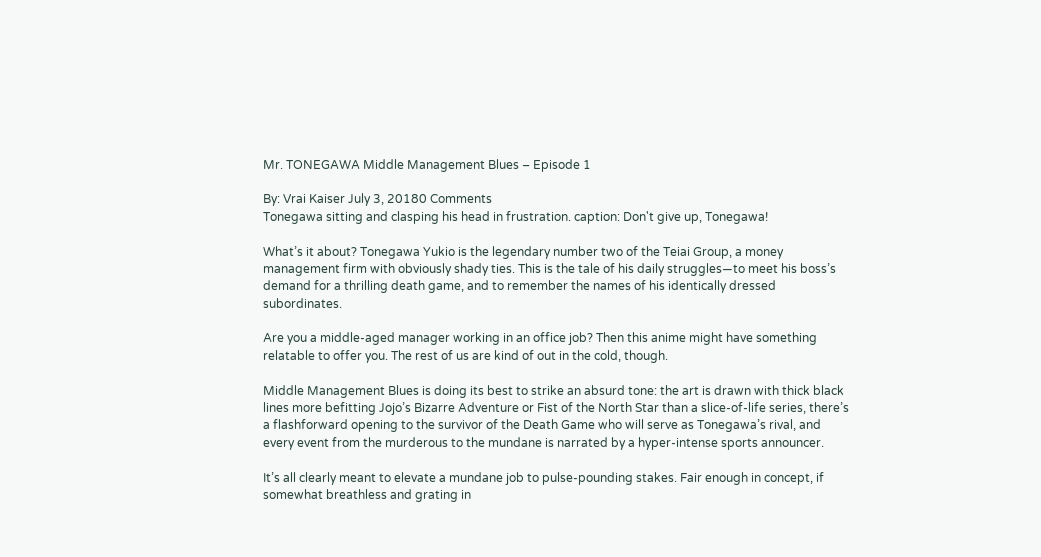Mr. TONEGAWA Middle Management Blues – Episode 1

By: Vrai Kaiser July 3, 20180 Comments
Tonegawa sitting and clasping his head in frustration. caption: Don't give up, Tonegawa!

What’s it about? Tonegawa Yukio is the legendary number two of the Teiai Group, a money management firm with obviously shady ties. This is the tale of his daily struggles—to meet his boss’s demand for a thrilling death game, and to remember the names of his identically dressed subordinates.

Are you a middle-aged manager working in an office job? Then this anime might have something relatable to offer you. The rest of us are kind of out in the cold, though.

Middle Management Blues is doing its best to strike an absurd tone: the art is drawn with thick black lines more befitting Jojo’s Bizarre Adventure or Fist of the North Star than a slice-of-life series, there’s a flashforward opening to the survivor of the Death Game who will serve as Tonegawa’s rival, and every event from the murderous to the mundane is narrated by a hyper-intense sports announcer.

It’s all clearly meant to elevate a mundane job to pulse-pounding stakes. Fair enough in concept, if somewhat breathless and grating in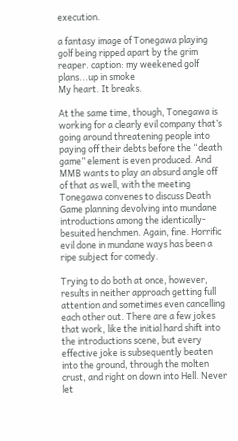execution.

a fantasy image of Tonegawa playing golf being ripped apart by the grim reaper. caption: my weekened golf plans...up in smoke
My heart. It breaks.

At the same time, though, Tonegawa is working for a clearly evil company that’s going around threatening people into paying off their debts before the “death game” element is even produced. And MMB wants to play an absurd angle off of that as well, with the meeting Tonegawa convenes to discuss Death Game planning devolving into mundane introductions among the identically-besuited henchmen. Again, fine. Horrific evil done in mundane ways has been a ripe subject for comedy.

Trying to do both at once, however, results in neither approach getting full attention and sometimes even cancelling each other out. There are a few jokes that work, like the initial hard shift into the introductions scene, but every effective joke is subsequently beaten into the ground, through the molten crust, and right on down into Hell. Never let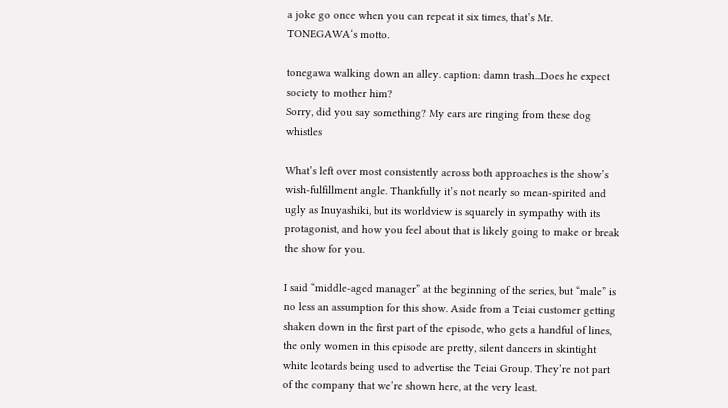a joke go once when you can repeat it six times, that’s Mr. TONEGAWA‘s motto.

tonegawa walking down an alley. caption: damn trash...Does he expect society to mother him?
Sorry, did you say something? My ears are ringing from these dog whistles

What’s left over most consistently across both approaches is the show’s wish-fulfillment angle. Thankfully it’s not nearly so mean-spirited and ugly as Inuyashiki, but its worldview is squarely in sympathy with its protagonist, and how you feel about that is likely going to make or break the show for you.

I said “middle-aged manager” at the beginning of the series, but “male” is no less an assumption for this show. Aside from a Teiai customer getting shaken down in the first part of the episode, who gets a handful of lines, the only women in this episode are pretty, silent dancers in skintight white leotards being used to advertise the Teiai Group. They’re not part of the company that we’re shown here, at the very least.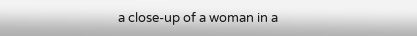a close-up of a woman in a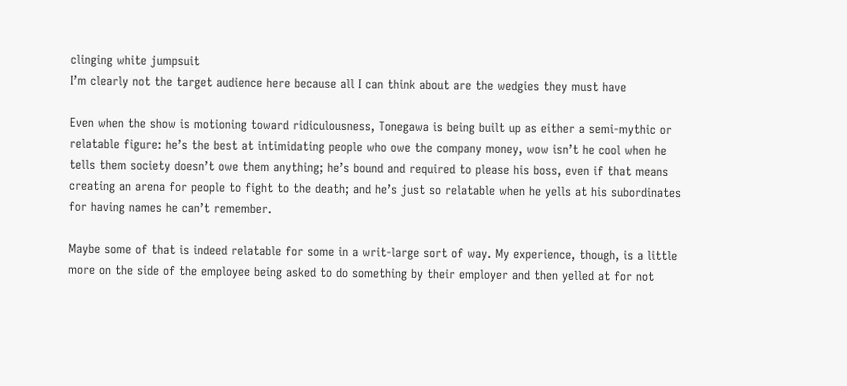clinging white jumpsuit
I’m clearly not the target audience here because all I can think about are the wedgies they must have

Even when the show is motioning toward ridiculousness, Tonegawa is being built up as either a semi-mythic or relatable figure: he’s the best at intimidating people who owe the company money, wow isn’t he cool when he tells them society doesn’t owe them anything; he’s bound and required to please his boss, even if that means creating an arena for people to fight to the death; and he’s just so relatable when he yells at his subordinates for having names he can’t remember.

Maybe some of that is indeed relatable for some in a writ-large sort of way. My experience, though, is a little more on the side of the employee being asked to do something by their employer and then yelled at for not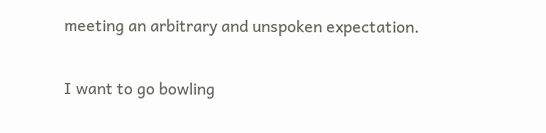meeting an arbitrary and unspoken expectation.

I want to go bowling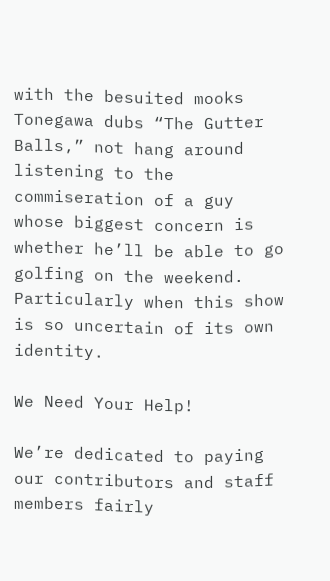with the besuited mooks Tonegawa dubs “The Gutter Balls,” not hang around listening to the commiseration of a guy whose biggest concern is whether he’ll be able to go golfing on the weekend. Particularly when this show is so uncertain of its own identity.

We Need Your Help!

We’re dedicated to paying our contributors and staff members fairly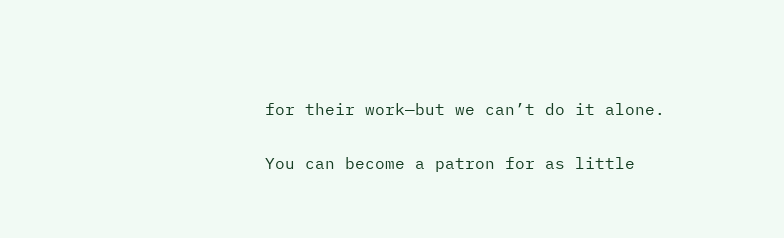for their work—but we can’t do it alone.

You can become a patron for as little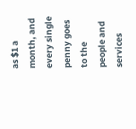as $1 a month, and every single penny goes to the people and services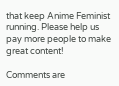that keep Anime Feminist running. Please help us pay more people to make great content!

Comments are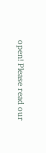open! Please read our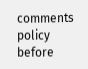comments policy before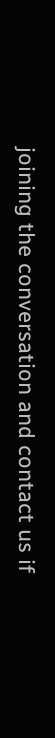joining the conversation and contact us if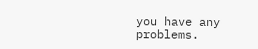you have any problems.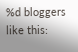%d bloggers like this: